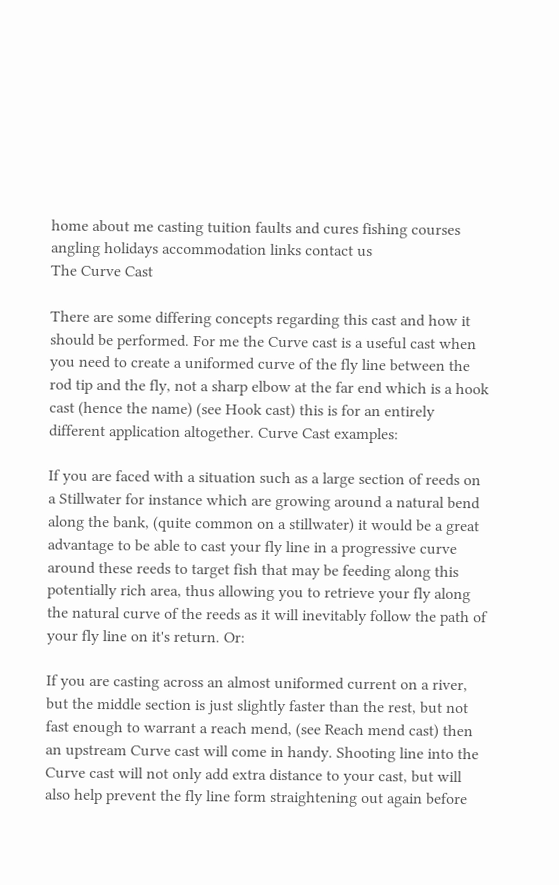home about me casting tuition faults and cures fishing courses angling holidays accommodation links contact us
The Curve Cast

There are some differing concepts regarding this cast and how it should be performed. For me the Curve cast is a useful cast when you need to create a uniformed curve of the fly line between the rod tip and the fly, not a sharp elbow at the far end which is a hook cast (hence the name) (see Hook cast) this is for an entirely different application altogether. Curve Cast examples:

If you are faced with a situation such as a large section of reeds on a Stillwater for instance which are growing around a natural bend along the bank, (quite common on a stillwater) it would be a great advantage to be able to cast your fly line in a progressive curve around these reeds to target fish that may be feeding along this potentially rich area, thus allowing you to retrieve your fly along the natural curve of the reeds as it will inevitably follow the path of your fly line on it's return. Or:

If you are casting across an almost uniformed current on a river, but the middle section is just slightly faster than the rest, but not fast enough to warrant a reach mend, (see Reach mend cast) then an upstream Curve cast will come in handy. Shooting line into the Curve cast will not only add extra distance to your cast, but will also help prevent the fly line form straightening out again before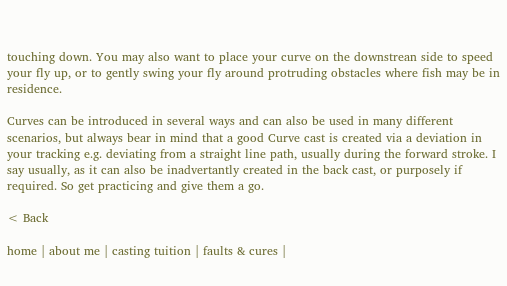touching down. You may also want to place your curve on the downstrean side to speed your fly up, or to gently swing your fly around protruding obstacles where fish may be in residence.

Curves can be introduced in several ways and can also be used in many different scenarios, but always bear in mind that a good Curve cast is created via a deviation in your tracking e.g. deviating from a straight line path, usually during the forward stroke. I say usually, as it can also be inadvertantly created in the back cast, or purposely if required. So get practicing and give them a go.

< Back

home | about me | casting tuition | faults & cures |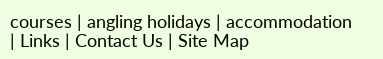courses | angling holidays | accommodation | Links | Contact Us | Site Map